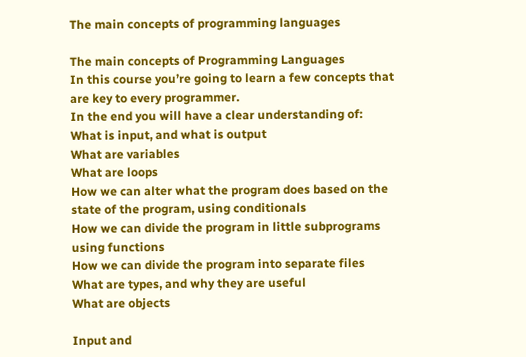The main concepts of programming languages

The main concepts of Programming Languages
In this course you’re going to learn a few concepts that are key to every programmer.
In the end you will have a clear understanding of:
What is input, and what is output
What are variables
What are loops
How we can alter what the program does based on the state of the program, using conditionals
How we can divide the program in little subprograms using functions
How we can divide the program into separate files
What are types, and why they are useful
What are objects

Input and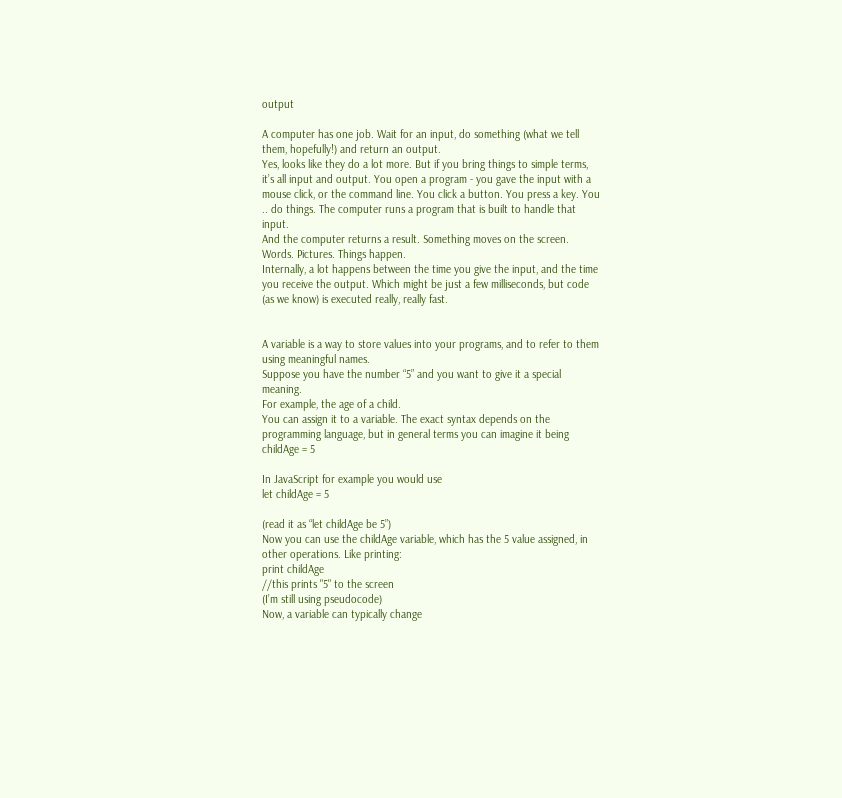output

A computer has one job. Wait for an input, do something (what we tell them, hopefully!) and return an output.
Yes, looks like they do a lot more. But if you bring things to simple terms, it’s all input and output. You open a program - you gave the input with a mouse click, or the command line. You click a button. You press a key. You .. do things. The computer runs a program that is built to handle that input.
And the computer returns a result. Something moves on the screen. Words. Pictures. Things happen.
Internally, a lot happens between the time you give the input, and the time you receive the output. Which might be just a few milliseconds, but code (as we know) is executed really, really fast.


A variable is a way to store values into your programs, and to refer to them using meaningful names.
Suppose you have the number “5” and you want to give it a special meaning.
For example, the age of a child.
You can assign it to a variable. The exact syntax depends on the programming language, but in general terms you can imagine it being
childAge = 5

In JavaScript for example you would use
let childAge = 5

(read it as “let childAge be 5”)
Now you can use the childAge variable, which has the 5 value assigned, in other operations. Like printing:
print childAge
//this prints "5" to the screen
(I’m still using pseudocode)
Now, a variable can typically change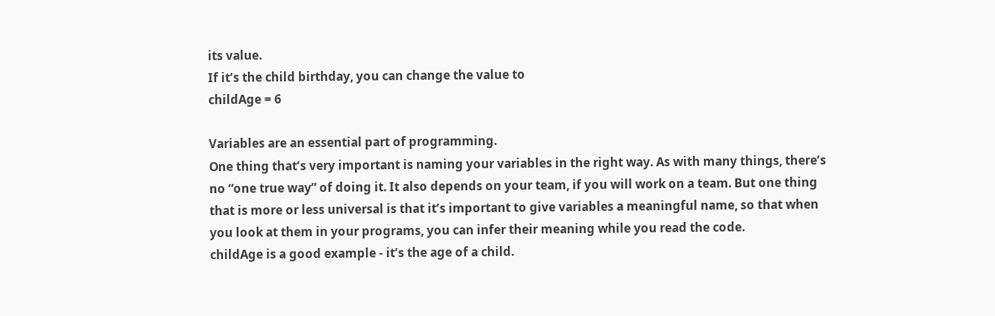its value.
If it’s the child birthday, you can change the value to
childAge = 6

Variables are an essential part of programming.
One thing that’s very important is naming your variables in the right way. As with many things, there’s no “one true way” of doing it. It also depends on your team, if you will work on a team. But one thing that is more or less universal is that it’s important to give variables a meaningful name, so that when you look at them in your programs, you can infer their meaning while you read the code.
childAge is a good example - it’s the age of a child.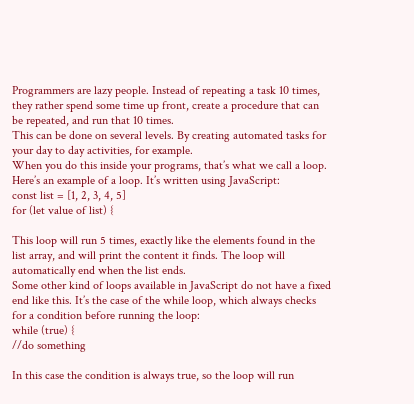Programmers are lazy people. Instead of repeating a task 10 times, they rather spend some time up front, create a procedure that can be repeated, and run that 10 times.
This can be done on several levels. By creating automated tasks for your day to day activities, for example.
When you do this inside your programs, that’s what we call a loop.
Here’s an example of a loop. It’s written using JavaScript:
const list = [1, 2, 3, 4, 5]
for (let value of list) {

This loop will run 5 times, exactly like the elements found in the list array, and will print the content it finds. The loop will automatically end when the list ends.
Some other kind of loops available in JavaScript do not have a fixed end like this. It’s the case of the while loop, which always checks for a condition before running the loop:
while (true) {
//do something

In this case the condition is always true, so the loop will run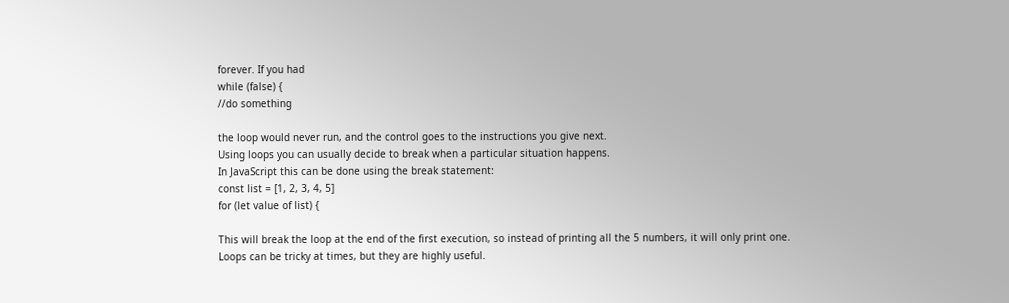forever. If you had
while (false) {
//do something

the loop would never run, and the control goes to the instructions you give next.
Using loops you can usually decide to break when a particular situation happens.
In JavaScript this can be done using the break statement:
const list = [1, 2, 3, 4, 5]
for (let value of list) {

This will break the loop at the end of the first execution, so instead of printing all the 5 numbers, it will only print one.
Loops can be tricky at times, but they are highly useful.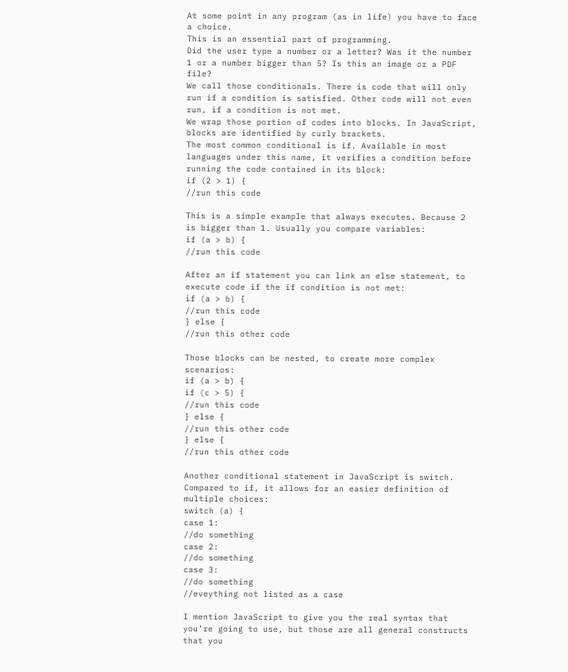At some point in any program (as in life) you have to face a choice.
This is an essential part of programming.
Did the user type a number or a letter? Was it the number 1 or a number bigger than 5? Is this an image or a PDF file?
We call those conditionals. There is code that will only run if a condition is satisfied. Other code will not even run, if a condition is not met.
We wrap those portion of codes into blocks. In JavaScript, blocks are identified by curly brackets.
The most common conditional is if. Available in most languages under this name, it verifies a condition before running the code contained in its block:
if (2 > 1) {
//run this code

This is a simple example that always executes. Because 2 is bigger than 1. Usually you compare variables:
if (a > b) {
//run this code

After an if statement you can link an else statement, to execute code if the if condition is not met:
if (a > b) {
//run this code
} else {
//run this other code

Those blocks can be nested, to create more complex scenarios:
if (a > b) {
if (c > 5) {
//run this code
} else {
//run this other code
} else {
//run this other code

Another conditional statement in JavaScript is switch. Compared to if, it allows for an easier definition of multiple choices:
switch (a) {
case 1:
//do something
case 2:
//do something
case 3:
//do something
//eveything not listed as a case

I mention JavaScript to give you the real syntax that you’re going to use, but those are all general constructs that you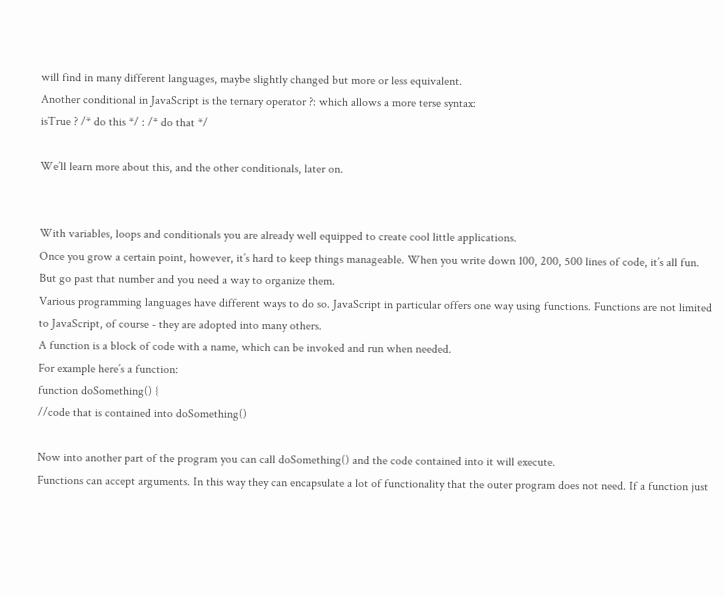will find in many different languages, maybe slightly changed but more or less equivalent.
Another conditional in JavaScript is the ternary operator ?: which allows a more terse syntax:
isTrue ? /* do this */ : /* do that */

We’ll learn more about this, and the other conditionals, later on.


With variables, loops and conditionals you are already well equipped to create cool little applications.
Once you grow a certain point, however, it’s hard to keep things manageable. When you write down 100, 200, 500 lines of code, it’s all fun. But go past that number and you need a way to organize them.
Various programming languages have different ways to do so. JavaScript in particular offers one way using functions. Functions are not limited to JavaScript, of course - they are adopted into many others.
A function is a block of code with a name, which can be invoked and run when needed.
For example here’s a function:
function doSomething() {
//code that is contained into doSomething()

Now into another part of the program you can call doSomething() and the code contained into it will execute.
Functions can accept arguments. In this way they can encapsulate a lot of functionality that the outer program does not need. If a function just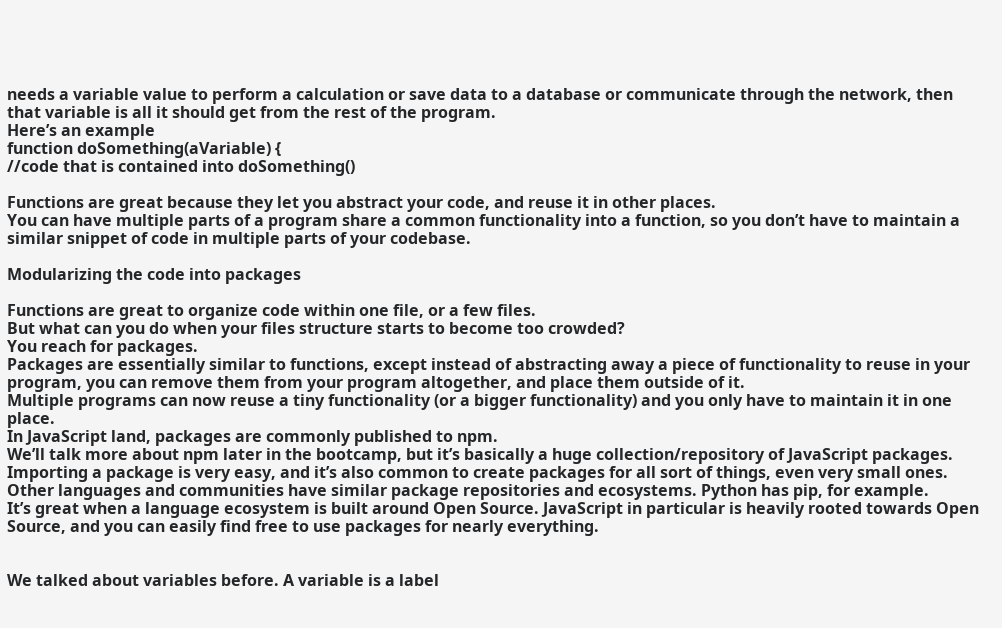needs a variable value to perform a calculation or save data to a database or communicate through the network, then that variable is all it should get from the rest of the program.
Here’s an example
function doSomething(aVariable) {
//code that is contained into doSomething()

Functions are great because they let you abstract your code, and reuse it in other places.
You can have multiple parts of a program share a common functionality into a function, so you don’t have to maintain a similar snippet of code in multiple parts of your codebase.

Modularizing the code into packages

Functions are great to organize code within one file, or a few files.
But what can you do when your files structure starts to become too crowded?
You reach for packages.
Packages are essentially similar to functions, except instead of abstracting away a piece of functionality to reuse in your program, you can remove them from your program altogether, and place them outside of it.
Multiple programs can now reuse a tiny functionality (or a bigger functionality) and you only have to maintain it in one place.
In JavaScript land, packages are commonly published to npm.
We’ll talk more about npm later in the bootcamp, but it’s basically a huge collection/repository of JavaScript packages.
Importing a package is very easy, and it’s also common to create packages for all sort of things, even very small ones.
Other languages and communities have similar package repositories and ecosystems. Python has pip, for example.
It’s great when a language ecosystem is built around Open Source. JavaScript in particular is heavily rooted towards Open Source, and you can easily find free to use packages for nearly everything.


We talked about variables before. A variable is a label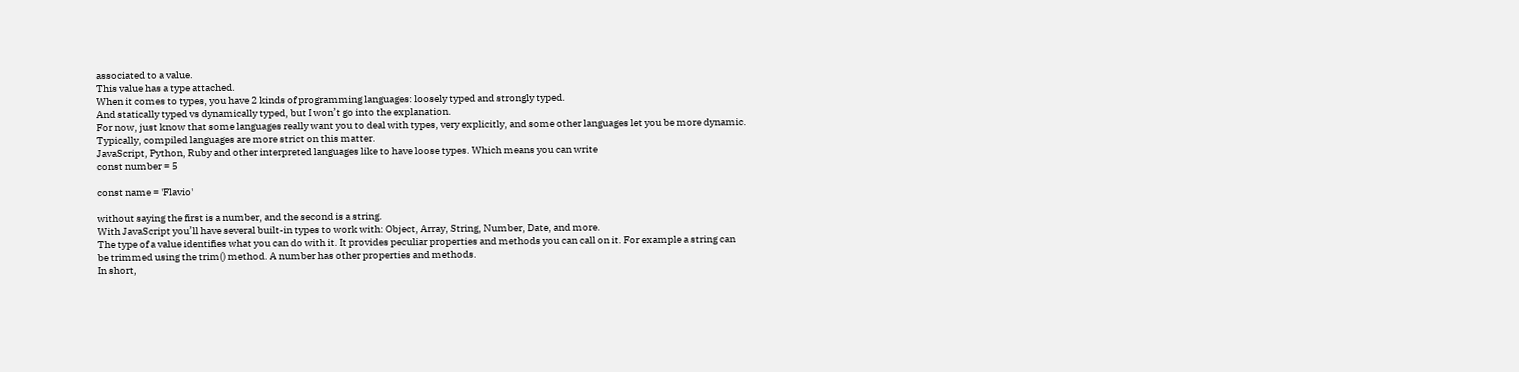associated to a value.
This value has a type attached.
When it comes to types, you have 2 kinds of programming languages: loosely typed and strongly typed.
And statically typed vs dynamically typed, but I won’t go into the explanation.
For now, just know that some languages really want you to deal with types, very explicitly, and some other languages let you be more dynamic. Typically, compiled languages are more strict on this matter.
JavaScript, Python, Ruby and other interpreted languages like to have loose types. Which means you can write
const number = 5

const name = 'Flavio'

without saying the first is a number, and the second is a string.
With JavaScript you’ll have several built-in types to work with: Object, Array, String, Number, Date, and more.
The type of a value identifies what you can do with it. It provides peculiar properties and methods you can call on it. For example a string can be trimmed using the trim() method. A number has other properties and methods.
In short,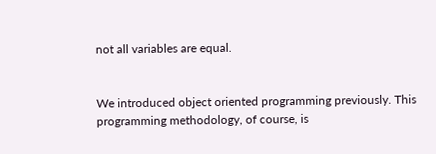not all variables are equal.


We introduced object oriented programming previously. This programming methodology, of course, is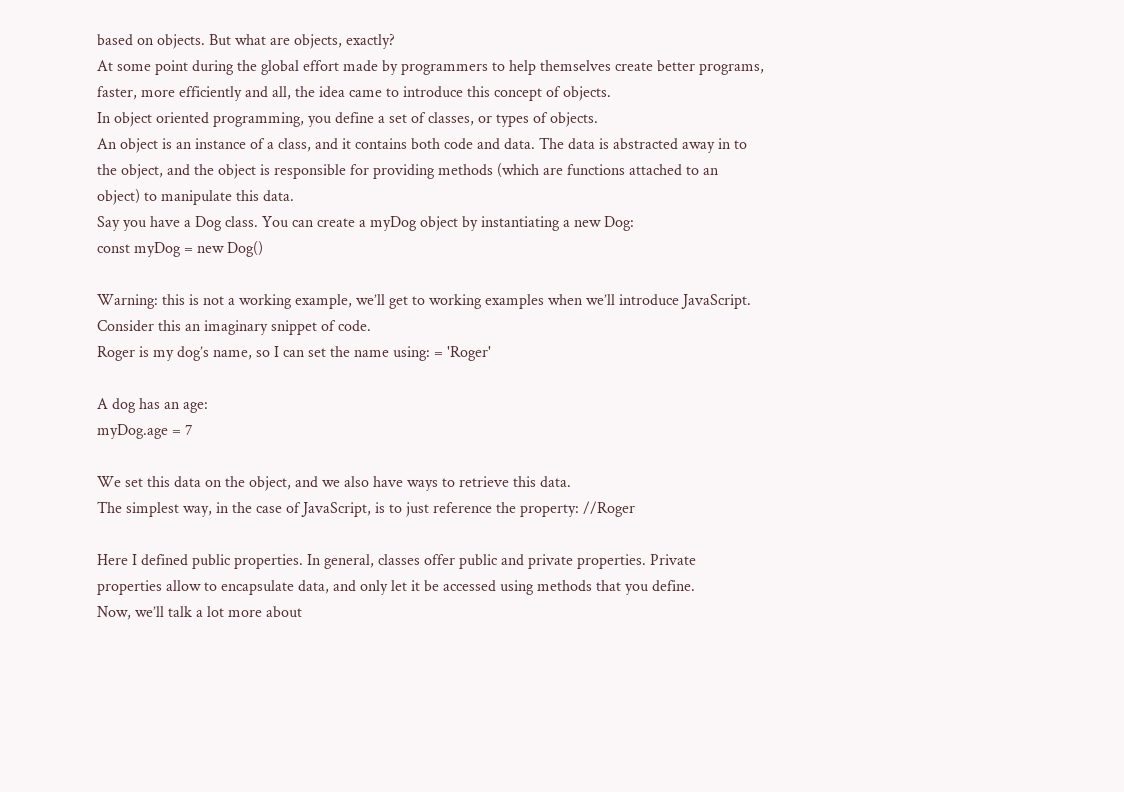based on objects. But what are objects, exactly?
At some point during the global effort made by programmers to help themselves create better programs, faster, more efficiently and all, the idea came to introduce this concept of objects.
In object oriented programming, you define a set of classes, or types of objects.
An object is an instance of a class, and it contains both code and data. The data is abstracted away in to the object, and the object is responsible for providing methods (which are functions attached to an object) to manipulate this data.
Say you have a Dog class. You can create a myDog object by instantiating a new Dog:
const myDog = new Dog()

Warning: this is not a working example, we’ll get to working examples when we’ll introduce JavaScript. Consider this an imaginary snippet of code.
Roger is my dog’s name, so I can set the name using: = 'Roger'

A dog has an age:
myDog.age = 7

We set this data on the object, and we also have ways to retrieve this data.
The simplest way, in the case of JavaScript, is to just reference the property: //Roger

Here I defined public properties. In general, classes offer public and private properties. Private properties allow to encapsulate data, and only let it be accessed using methods that you define.
Now, we’ll talk a lot more about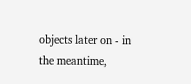objects later on - in the meantime,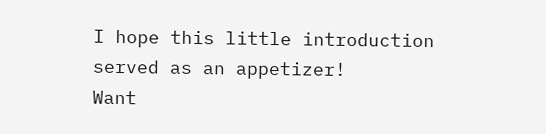I hope this little introduction served as an appetizer!
Want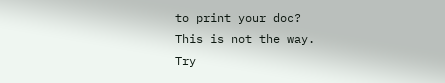to print your doc?
This is not the way.
Try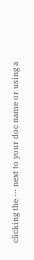clicking the ⋯ next to your doc name or using a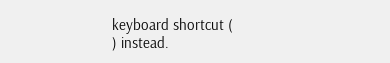keyboard shortcut (
) instead.